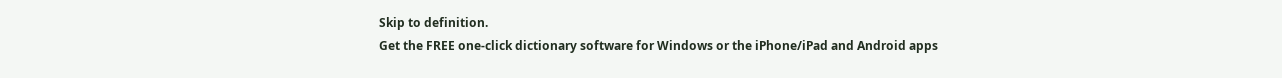Skip to definition.
Get the FREE one-click dictionary software for Windows or the iPhone/iPad and Android apps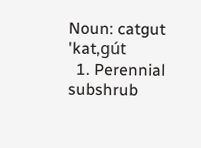Noun: catgut  'kat,gút
  1. Perennial subshrub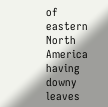of eastern North America having downy leaves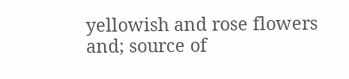yellowish and rose flowers and; source of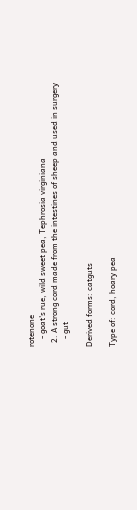rotenone
    - goat's rue, wild sweet pea, Tephrosia virginiana
  2. A strong cord made from the intestines of sheep and used in surgery
    - gut

Derived forms: catguts

Type of: cord, hoary pea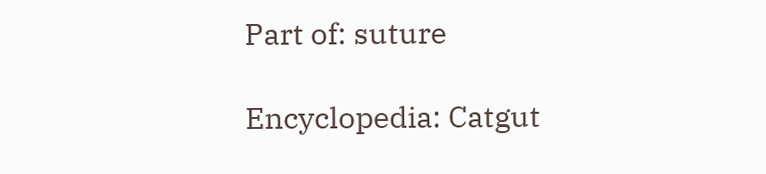Part of: suture

Encyclopedia: Catgut